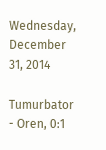Wednesday, December 31, 2014

Tumurbator - Oren, 0:1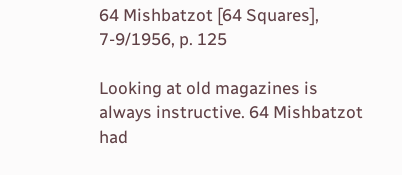64 Mishbatzot [64 Squares], 7-9/1956, p. 125

Looking at old magazines is always instructive. 64 Mishbatzot had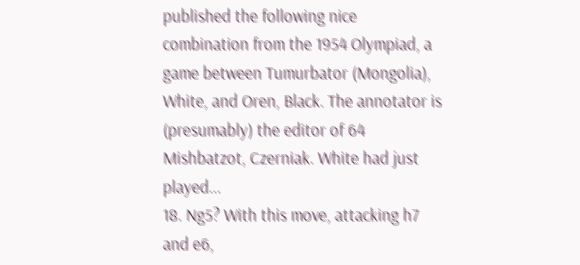published the following nice combination from the 1954 Olympiad, a game between Tumurbator (Mongolia), White, and Oren, Black. The annotator is (presumably) the editor of 64 Mishbatzot, Czerniak. White had just played...
18. Ng5? With this move, attacking h7 and e6,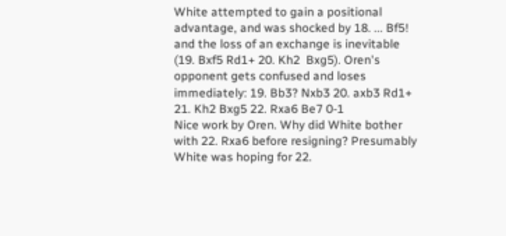White attempted to gain a positional advantage, and was shocked by 18. ... Bf5! and the loss of an exchange is inevitable (19. Bxf5 Rd1+ 20. Kh2  Bxg5). Oren's opponent gets confused and loses immediately: 19. Bb3? Nxb3 20. axb3 Rd1+ 21. Kh2 Bxg5 22. Rxa6 Be7 0-1
Nice work by Oren. Why did White bother with 22. Rxa6 before resigning? Presumably White was hoping for 22.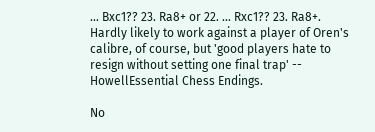... Bxc1?? 23. Ra8+ or 22. ... Rxc1?? 23. Ra8+.  Hardly likely to work against a player of Oren's calibre, of course, but 'good players hate to resign without setting one final trap' -- HowellEssential Chess Endings.

No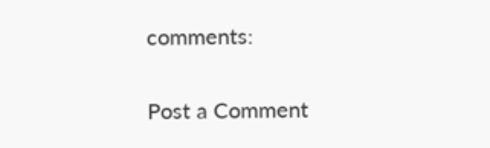comments:

Post a Comment